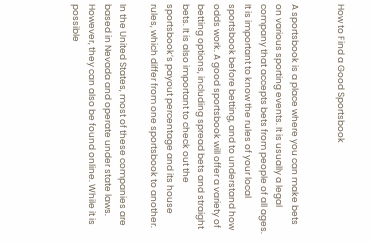How to Find a Good Sportsbook


A sportsbook is a place where you can make bets on various sporting events. It is usually a legal company that accepts bets from people of all ages. It is important to know the rules of your local sportsbook before betting, and to understand how odds work. A good sportsbook will offer a variety of betting options, including spread bets and straight bets. It is also important to check out the sportsbook’s payout percentage and its house rules, which differ from one sportsbook to another.

In the United States, most of these companies are based in Nevada and operate under state laws. However, they can also be found online. While it is possible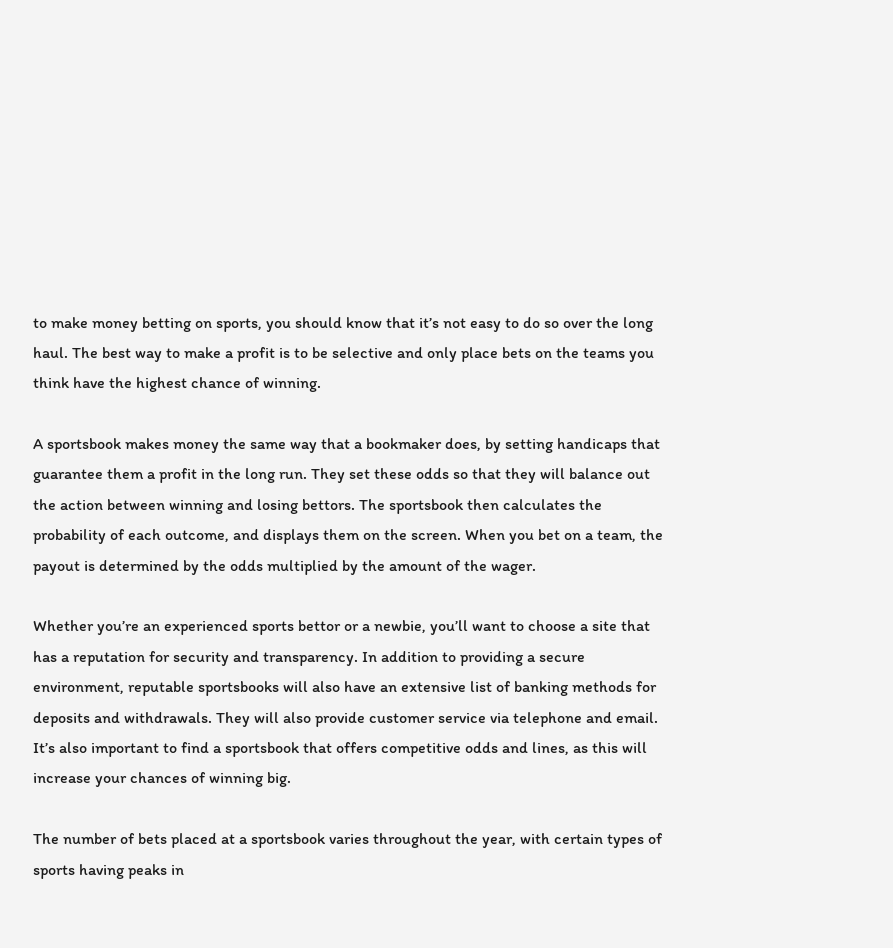to make money betting on sports, you should know that it’s not easy to do so over the long haul. The best way to make a profit is to be selective and only place bets on the teams you think have the highest chance of winning.

A sportsbook makes money the same way that a bookmaker does, by setting handicaps that guarantee them a profit in the long run. They set these odds so that they will balance out the action between winning and losing bettors. The sportsbook then calculates the probability of each outcome, and displays them on the screen. When you bet on a team, the payout is determined by the odds multiplied by the amount of the wager.

Whether you’re an experienced sports bettor or a newbie, you’ll want to choose a site that has a reputation for security and transparency. In addition to providing a secure environment, reputable sportsbooks will also have an extensive list of banking methods for deposits and withdrawals. They will also provide customer service via telephone and email. It’s also important to find a sportsbook that offers competitive odds and lines, as this will increase your chances of winning big.

The number of bets placed at a sportsbook varies throughout the year, with certain types of sports having peaks in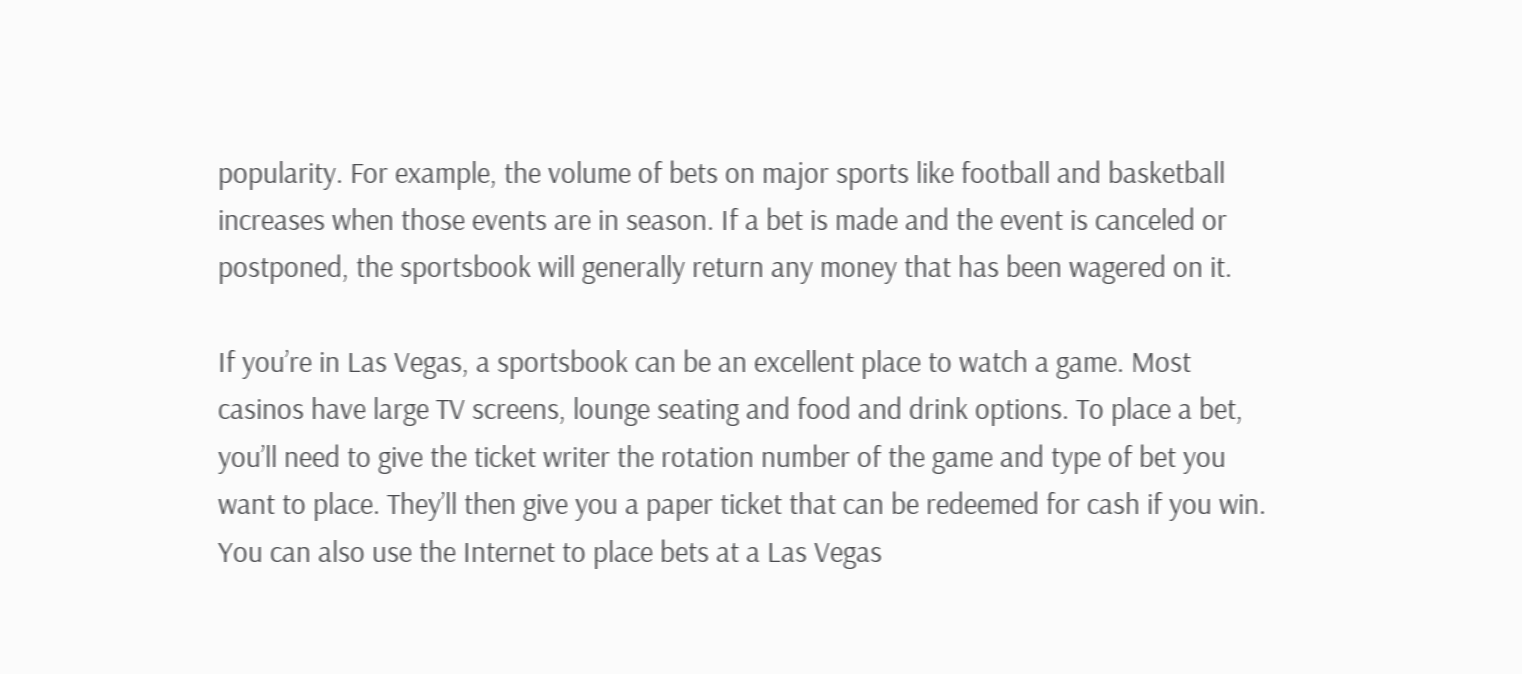popularity. For example, the volume of bets on major sports like football and basketball increases when those events are in season. If a bet is made and the event is canceled or postponed, the sportsbook will generally return any money that has been wagered on it.

If you’re in Las Vegas, a sportsbook can be an excellent place to watch a game. Most casinos have large TV screens, lounge seating and food and drink options. To place a bet, you’ll need to give the ticket writer the rotation number of the game and type of bet you want to place. They’ll then give you a paper ticket that can be redeemed for cash if you win. You can also use the Internet to place bets at a Las Vegas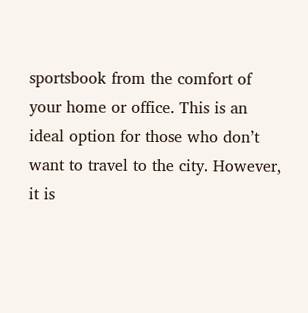sportsbook from the comfort of your home or office. This is an ideal option for those who don’t want to travel to the city. However, it is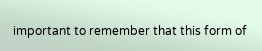important to remember that this form of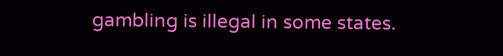gambling is illegal in some states.